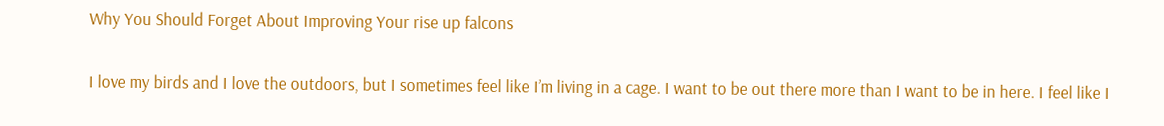Why You Should Forget About Improving Your rise up falcons

I love my birds and I love the outdoors, but I sometimes feel like I’m living in a cage. I want to be out there more than I want to be in here. I feel like I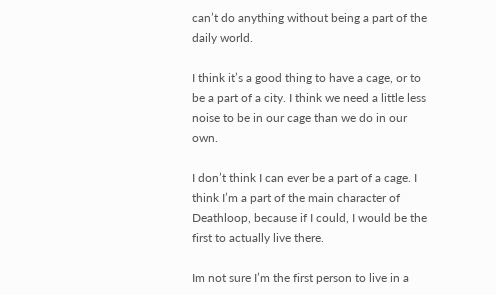can’t do anything without being a part of the daily world.

I think it’s a good thing to have a cage, or to be a part of a city. I think we need a little less noise to be in our cage than we do in our own.

I don’t think I can ever be a part of a cage. I think I’m a part of the main character of Deathloop, because if I could, I would be the first to actually live there.

Im not sure I’m the first person to live in a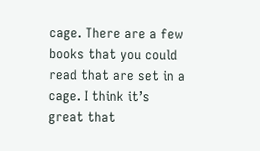cage. There are a few books that you could read that are set in a cage. I think it’s great that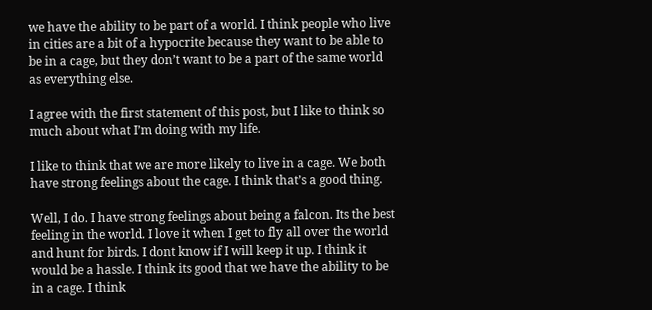we have the ability to be part of a world. I think people who live in cities are a bit of a hypocrite because they want to be able to be in a cage, but they don’t want to be a part of the same world as everything else.

I agree with the first statement of this post, but I like to think so much about what I’m doing with my life.

I like to think that we are more likely to live in a cage. We both have strong feelings about the cage. I think that’s a good thing.

Well, I do. I have strong feelings about being a falcon. Its the best feeling in the world. I love it when I get to fly all over the world and hunt for birds. I dont know if I will keep it up. I think it would be a hassle. I think its good that we have the ability to be in a cage. I think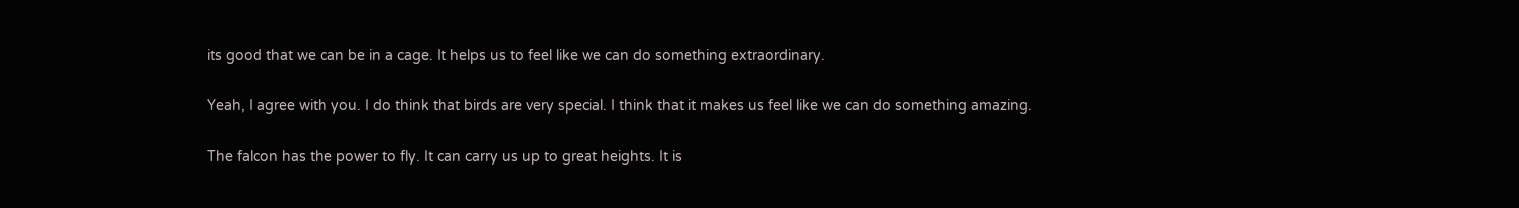its good that we can be in a cage. It helps us to feel like we can do something extraordinary.

Yeah, I agree with you. I do think that birds are very special. I think that it makes us feel like we can do something amazing.

The falcon has the power to fly. It can carry us up to great heights. It is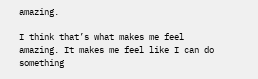amazing.

I think that’s what makes me feel amazing. It makes me feel like I can do something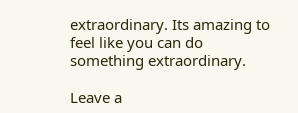extraordinary. Its amazing to feel like you can do something extraordinary.

Leave a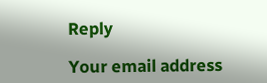Reply

Your email address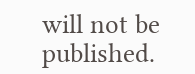will not be published.